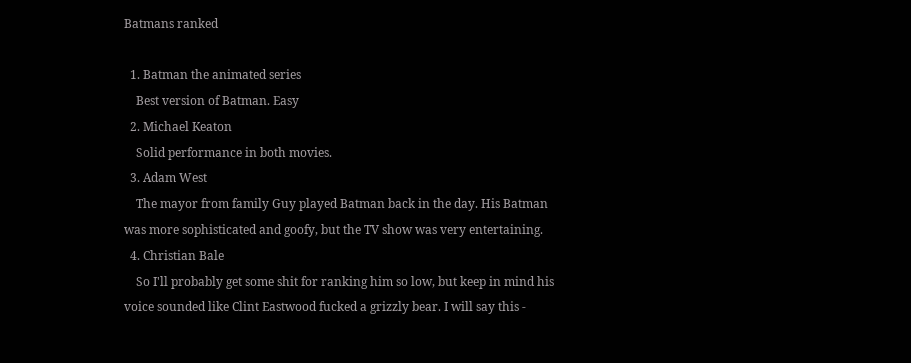Batmans ranked

  1. Batman the animated series
    Best version of Batman. Easy
  2. Michael Keaton
    Solid performance in both movies.
  3. Adam West
    The mayor from family Guy played Batman back in the day. His Batman was more sophisticated and goofy, but the TV show was very entertaining.
  4. Christian Bale
    So I'll probably get some shit for ranking him so low, but keep in mind his voice sounded like Clint Eastwood fucked a grizzly bear. I will say this -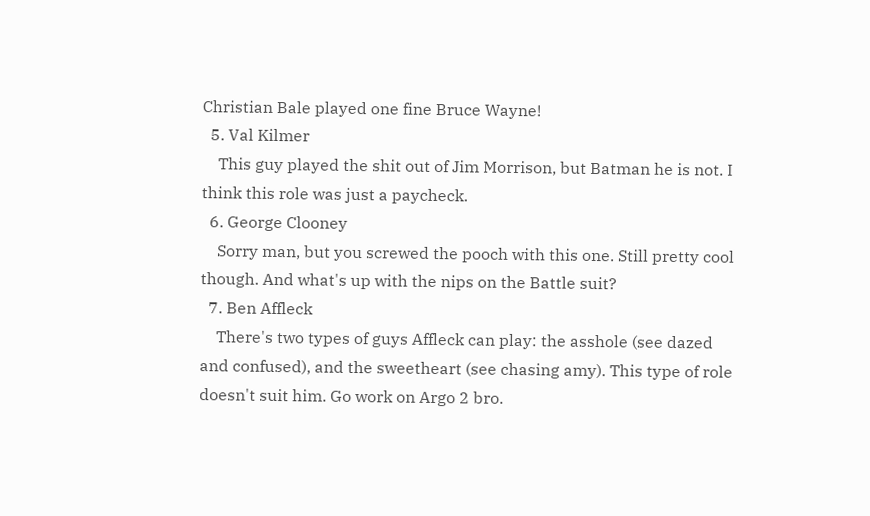Christian Bale played one fine Bruce Wayne!
  5. Val Kilmer
    This guy played the shit out of Jim Morrison, but Batman he is not. I think this role was just a paycheck.
  6. George Clooney
    Sorry man, but you screwed the pooch with this one. Still pretty cool though. And what's up with the nips on the Battle suit?
  7. Ben Affleck
    There's two types of guys Affleck can play: the asshole (see dazed and confused), and the sweetheart (see chasing amy). This type of role doesn't suit him. Go work on Argo 2 bro.